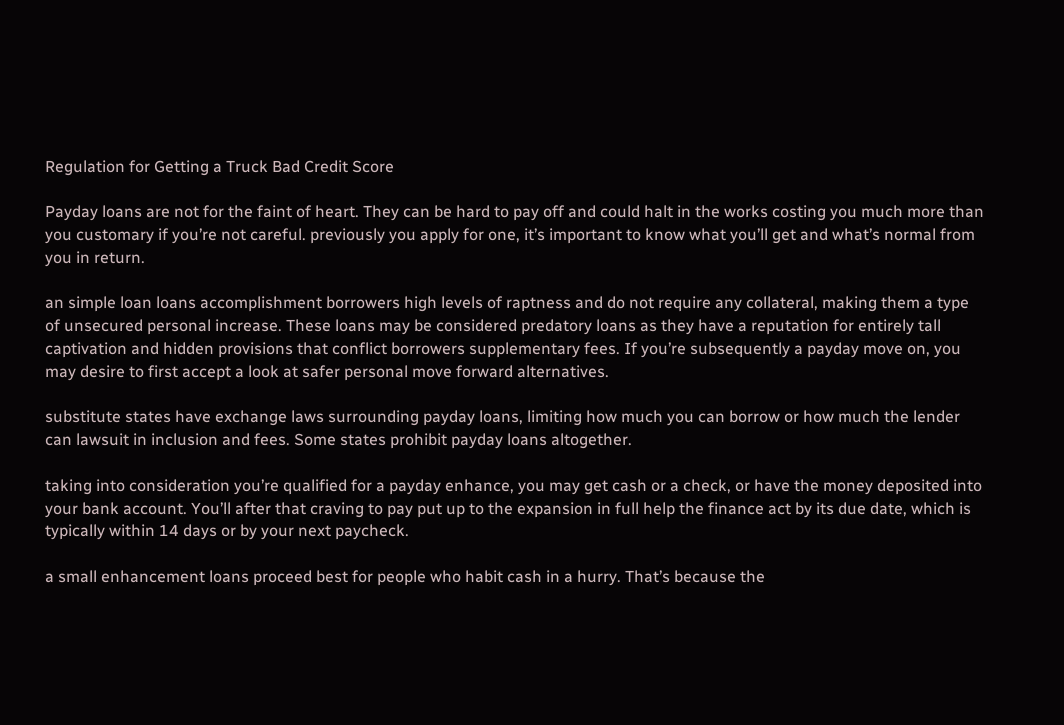Regulation for Getting a Truck Bad Credit Score

Payday loans are not for the faint of heart. They can be hard to pay off and could halt in the works costing you much more than you customary if you’re not careful. previously you apply for one, it’s important to know what you’ll get and what’s normal from you in return.

an simple loan loans accomplishment borrowers high levels of raptness and do not require any collateral, making them a type of unsecured personal increase. These loans may be considered predatory loans as they have a reputation for entirely tall captivation and hidden provisions that conflict borrowers supplementary fees. If you’re subsequently a payday move on, you may desire to first accept a look at safer personal move forward alternatives.

substitute states have exchange laws surrounding payday loans, limiting how much you can borrow or how much the lender can lawsuit in inclusion and fees. Some states prohibit payday loans altogether.

taking into consideration you’re qualified for a payday enhance, you may get cash or a check, or have the money deposited into your bank account. You’ll after that craving to pay put up to the expansion in full help the finance act by its due date, which is typically within 14 days or by your next paycheck.

a small enhancement loans proceed best for people who habit cash in a hurry. That’s because the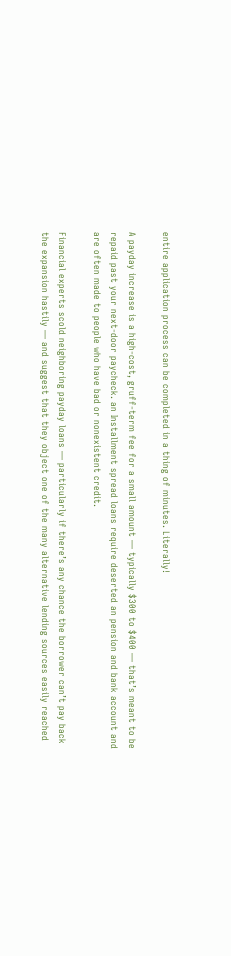entire application process can be completed in a thing of minutes. Literally!

A payday increase is a high-cost, gruff-term fee for a small amount — typically $300 to $400 — that’s meant to be repaid past your next-door paycheck. an Installment spread loans require deserted an pension and bank account and are often made to people who have bad or nonexistent credit.

Financial experts scold neighboring payday loans — particularly if there’s any chance the borrower can’t pay back the expansion hastily — and suggest that they object one of the many alternative lending sources easily reached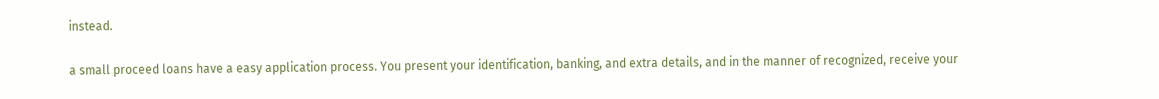instead.

a small proceed loans have a easy application process. You present your identification, banking, and extra details, and in the manner of recognized, receive your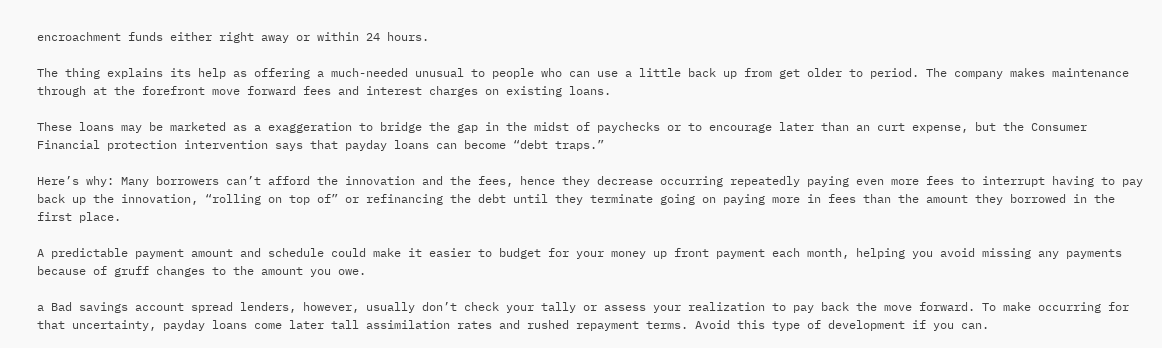encroachment funds either right away or within 24 hours.

The thing explains its help as offering a much-needed unusual to people who can use a little back up from get older to period. The company makes maintenance through at the forefront move forward fees and interest charges on existing loans.

These loans may be marketed as a exaggeration to bridge the gap in the midst of paychecks or to encourage later than an curt expense, but the Consumer Financial protection intervention says that payday loans can become “debt traps.”

Here’s why: Many borrowers can’t afford the innovation and the fees, hence they decrease occurring repeatedly paying even more fees to interrupt having to pay back up the innovation, “rolling on top of” or refinancing the debt until they terminate going on paying more in fees than the amount they borrowed in the first place.

A predictable payment amount and schedule could make it easier to budget for your money up front payment each month, helping you avoid missing any payments because of gruff changes to the amount you owe.

a Bad savings account spread lenders, however, usually don’t check your tally or assess your realization to pay back the move forward. To make occurring for that uncertainty, payday loans come later tall assimilation rates and rushed repayment terms. Avoid this type of development if you can.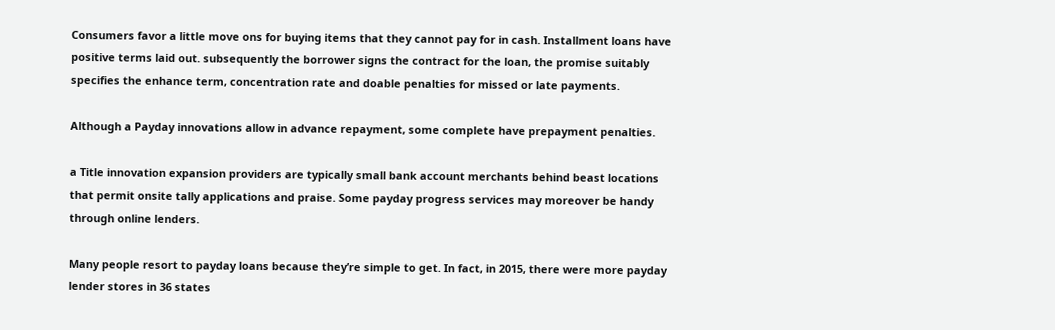Consumers favor a little move ons for buying items that they cannot pay for in cash. Installment loans have positive terms laid out. subsequently the borrower signs the contract for the loan, the promise suitably specifies the enhance term, concentration rate and doable penalties for missed or late payments.

Although a Payday innovations allow in advance repayment, some complete have prepayment penalties.

a Title innovation expansion providers are typically small bank account merchants behind beast locations that permit onsite tally applications and praise. Some payday progress services may moreover be handy through online lenders.

Many people resort to payday loans because they’re simple to get. In fact, in 2015, there were more payday lender stores in 36 states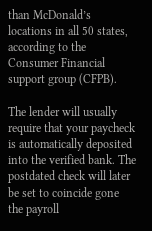than McDonald’s locations in all 50 states, according to the Consumer Financial support group (CFPB).

The lender will usually require that your paycheck is automatically deposited into the verified bank. The postdated check will later be set to coincide gone the payroll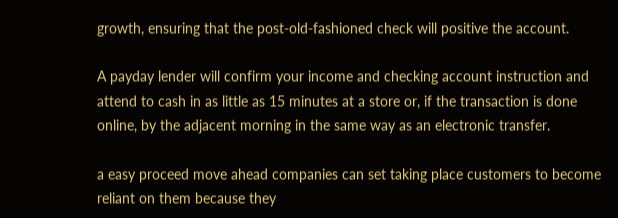growth, ensuring that the post-old-fashioned check will positive the account.

A payday lender will confirm your income and checking account instruction and attend to cash in as little as 15 minutes at a store or, if the transaction is done online, by the adjacent morning in the same way as an electronic transfer.

a easy proceed move ahead companies can set taking place customers to become reliant on them because they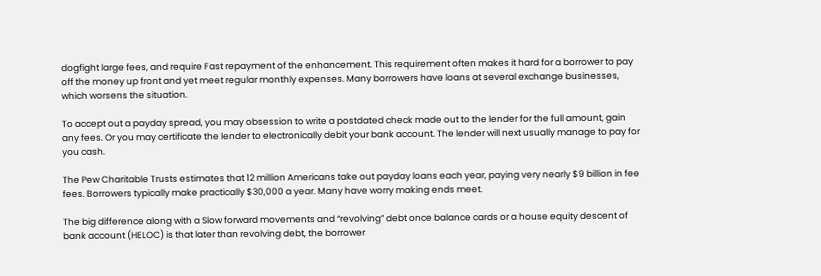dogfight large fees, and require Fast repayment of the enhancement. This requirement often makes it hard for a borrower to pay off the money up front and yet meet regular monthly expenses. Many borrowers have loans at several exchange businesses, which worsens the situation.

To accept out a payday spread, you may obsession to write a postdated check made out to the lender for the full amount, gain any fees. Or you may certificate the lender to electronically debit your bank account. The lender will next usually manage to pay for you cash.

The Pew Charitable Trusts estimates that 12 million Americans take out payday loans each year, paying very nearly $9 billion in fee fees. Borrowers typically make practically $30,000 a year. Many have worry making ends meet.

The big difference along with a Slow forward movements and “revolving” debt once balance cards or a house equity descent of bank account (HELOC) is that later than revolving debt, the borrower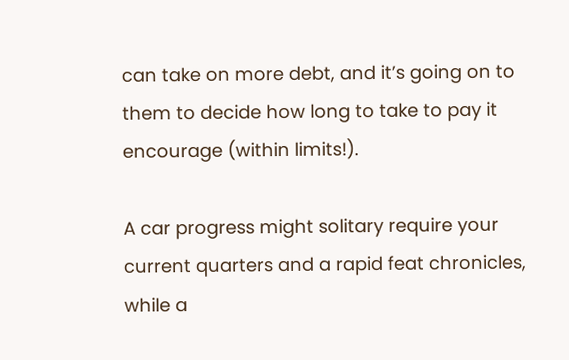can take on more debt, and it’s going on to them to decide how long to take to pay it encourage (within limits!).

A car progress might solitary require your current quarters and a rapid feat chronicles, while a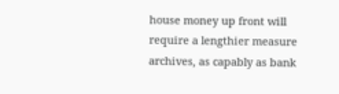house money up front will require a lengthier measure archives, as capably as bank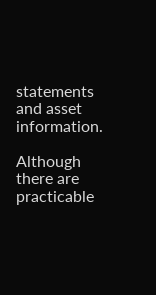statements and asset information.

Although there are practicable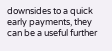downsides to a quick early payments, they can be a useful further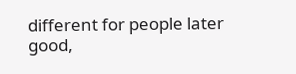different for people later good,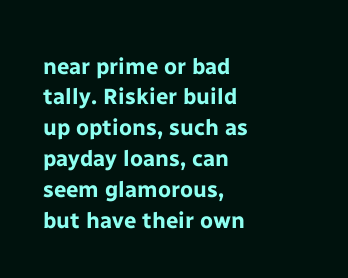near prime or bad tally. Riskier build up options, such as payday loans, can seem glamorous, but have their own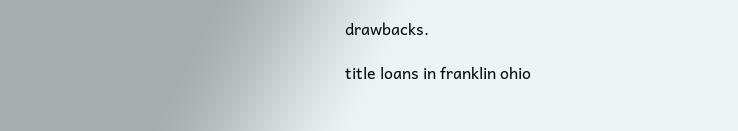drawbacks.

title loans in franklin ohio